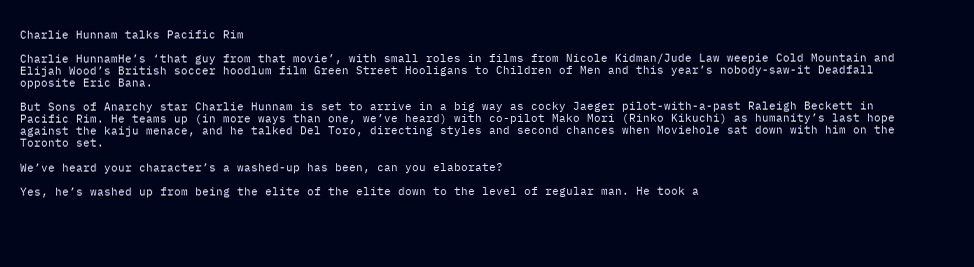Charlie Hunnam talks Pacific Rim

Charlie HunnamHe’s ‘that guy from that movie’, with small roles in films from Nicole Kidman/Jude Law weepie Cold Mountain and Elijah Wood’s British soccer hoodlum film Green Street Hooligans to Children of Men and this year’s nobody-saw-it Deadfall opposite Eric Bana.

But Sons of Anarchy star Charlie Hunnam is set to arrive in a big way as cocky Jaeger pilot-with-a-past Raleigh Beckett in Pacific Rim. He teams up (in more ways than one, we’ve heard) with co-pilot Mako Mori (Rinko Kikuchi) as humanity’s last hope against the kaiju menace, and he talked Del Toro, directing styles and second chances when Moviehole sat down with him on the Toronto set.

We’ve heard your character’s a washed-up has been, can you elaborate?

Yes, he’s washed up from being the elite of the elite down to the level of regular man. He took a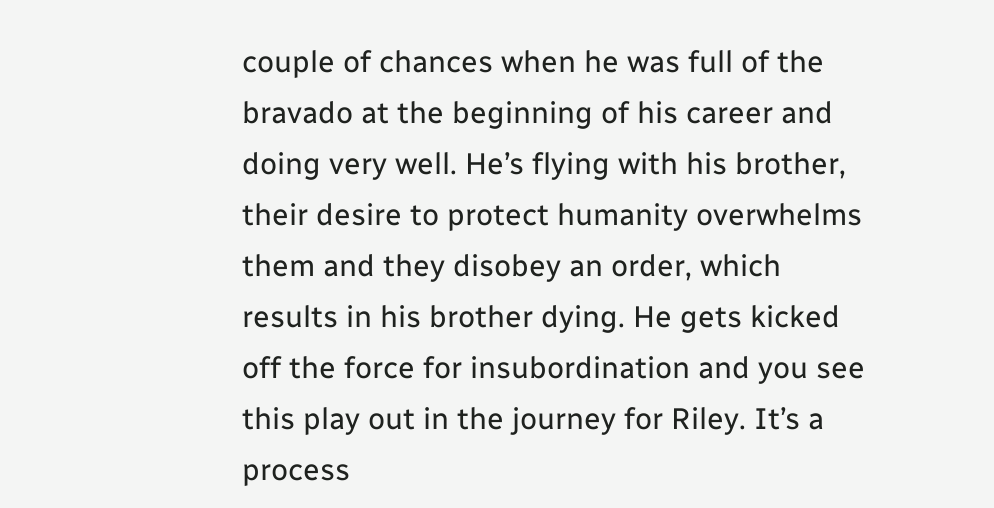couple of chances when he was full of the bravado at the beginning of his career and doing very well. He’s flying with his brother, their desire to protect humanity overwhelms them and they disobey an order, which results in his brother dying. He gets kicked off the force for insubordination and you see this play out in the journey for Riley. It’s a process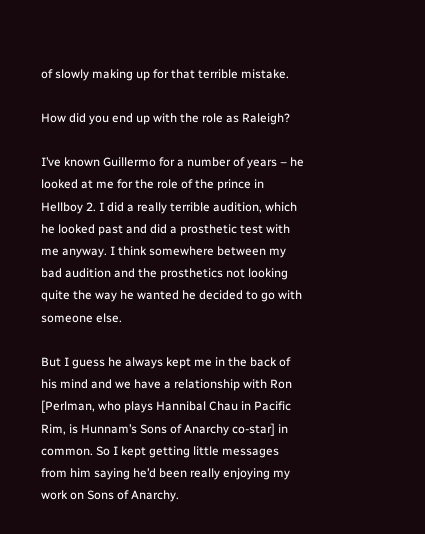of slowly making up for that terrible mistake.

How did you end up with the role as Raleigh?

I’ve known Guillermo for a number of years – he looked at me for the role of the prince in Hellboy 2. I did a really terrible audition, which he looked past and did a prosthetic test with me anyway. I think somewhere between my bad audition and the prosthetics not looking quite the way he wanted he decided to go with someone else.

But I guess he always kept me in the back of his mind and we have a relationship with Ron [Perlman, who plays Hannibal Chau in Pacific Rim, is Hunnam’s Sons of Anarchy co-star] in common. So I kept getting little messages from him saying he’d been really enjoying my work on Sons of Anarchy.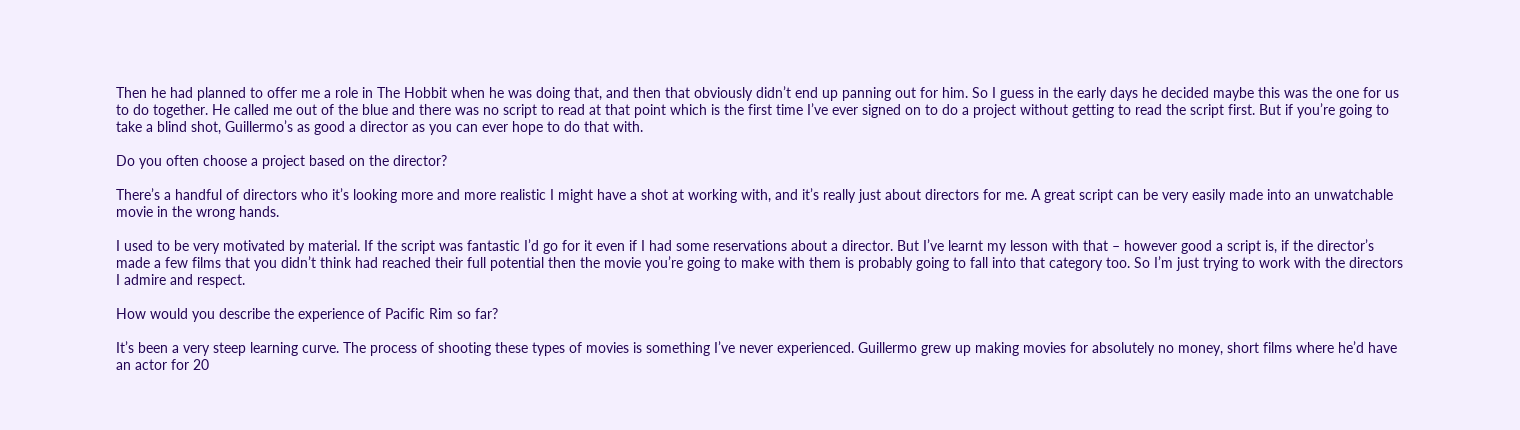Then he had planned to offer me a role in The Hobbit when he was doing that, and then that obviously didn’t end up panning out for him. So I guess in the early days he decided maybe this was the one for us to do together. He called me out of the blue and there was no script to read at that point which is the first time I’ve ever signed on to do a project without getting to read the script first. But if you’re going to take a blind shot, Guillermo’s as good a director as you can ever hope to do that with.

Do you often choose a project based on the director?

There’s a handful of directors who it’s looking more and more realistic I might have a shot at working with, and it’s really just about directors for me. A great script can be very easily made into an unwatchable movie in the wrong hands.

I used to be very motivated by material. If the script was fantastic I’d go for it even if I had some reservations about a director. But I’ve learnt my lesson with that – however good a script is, if the director’s made a few films that you didn’t think had reached their full potential then the movie you’re going to make with them is probably going to fall into that category too. So I’m just trying to work with the directors I admire and respect.

How would you describe the experience of Pacific Rim so far?

It’s been a very steep learning curve. The process of shooting these types of movies is something I’ve never experienced. Guillermo grew up making movies for absolutely no money, short films where he’d have an actor for 20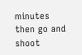minutes then go and shoot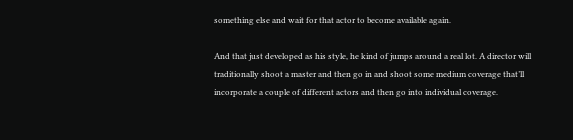something else and wait for that actor to become available again.

And that just developed as his style, he kind of jumps around a real lot. A director will traditionally shoot a master and then go in and shoot some medium coverage that’ll incorporate a couple of different actors and then go into individual coverage.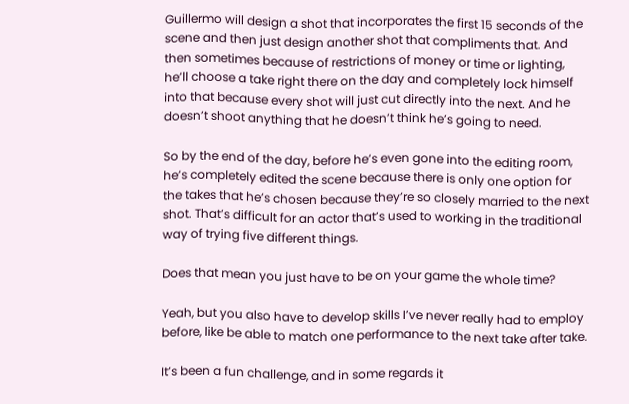Guillermo will design a shot that incorporates the first 15 seconds of the scene and then just design another shot that compliments that. And then sometimes because of restrictions of money or time or lighting, he’ll choose a take right there on the day and completely lock himself into that because every shot will just cut directly into the next. And he doesn’t shoot anything that he doesn’t think he’s going to need.

So by the end of the day, before he’s even gone into the editing room, he’s completely edited the scene because there is only one option for the takes that he’s chosen because they’re so closely married to the next shot. That’s difficult for an actor that’s used to working in the traditional way of trying five different things.

Does that mean you just have to be on your game the whole time?

Yeah, but you also have to develop skills I’ve never really had to employ before, like be able to match one performance to the next take after take.

It’s been a fun challenge, and in some regards it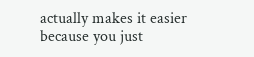actually makes it easier because you just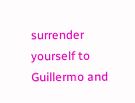surrender yourself to Guillermo and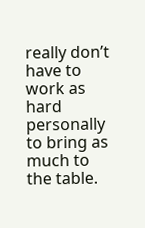really don’t have to work as hard personally to bring as much to the table.